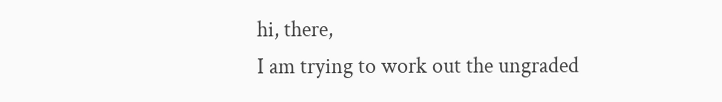hi, there,
I am trying to work out the ungraded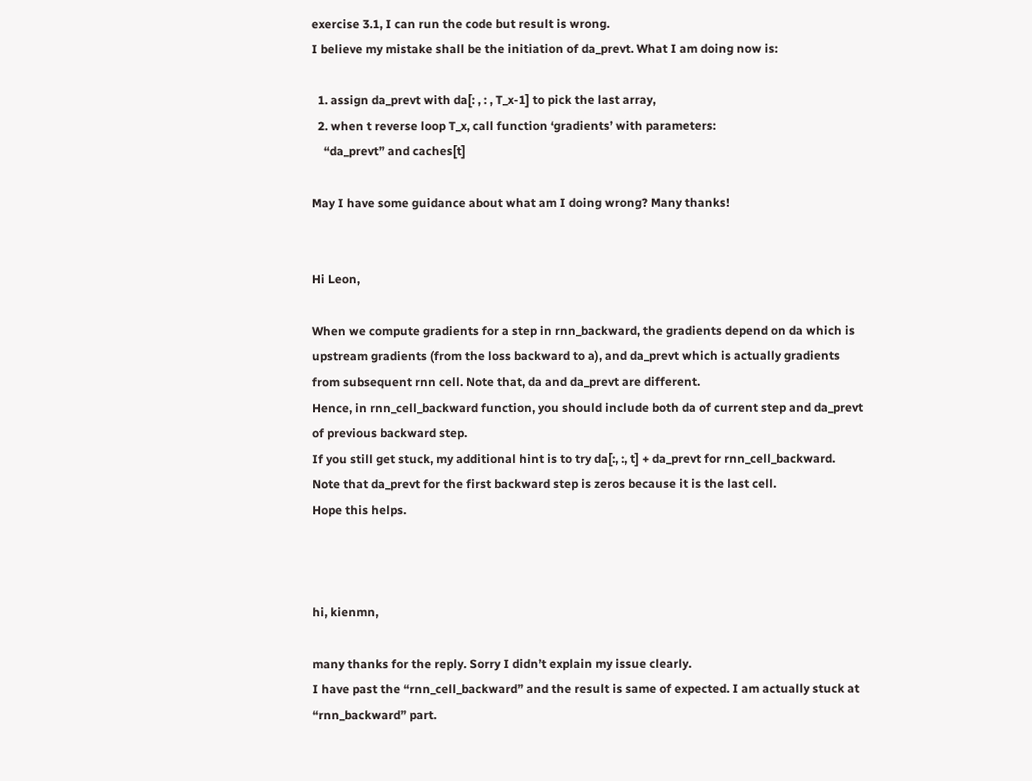exercise 3.1, I can run the code but result is wrong.
I believe my mistake shall be the initiation of da_prevt. What I am doing now is:

  1. assign da_prevt with da[: , : , T_x-1] to pick the last array,
  2. when t reverse loop T_x, call function ‘gradients’ with parameters:
    “da_prevt” and caches[t]

May I have some guidance about what am I doing wrong? Many thanks!


Hi Leon,

When we compute gradients for a step in rnn_backward, the gradients depend on da which is upstream gradients (from the loss backward to a), and da_prevt which is actually gradients from subsequent rnn cell. Note that, da and da_prevt are different.
Hence, in rnn_cell_backward function, you should include both da of current step and da_prevt of previous backward step.
If you still get stuck, my additional hint is to try da[:, :, t] + da_prevt for rnn_cell_backward. Note that da_prevt for the first backward step is zeros because it is the last cell.
Hope this helps.



hi, kienmn,

many thanks for the reply. Sorry I didn’t explain my issue clearly.
I have past the “rnn_cell_backward” and the result is same of expected. I am actually stuck at “rnn_backward” part.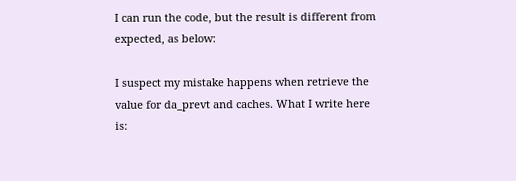I can run the code, but the result is different from expected, as below:

I suspect my mistake happens when retrieve the value for da_prevt and caches. What I write here is: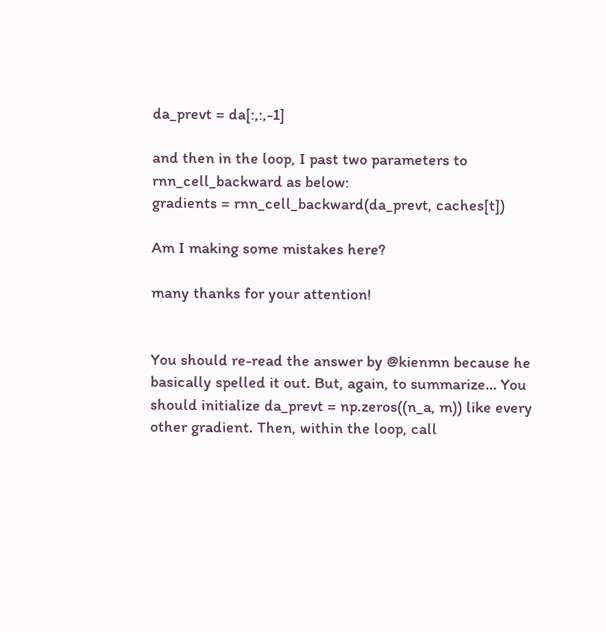da_prevt = da[:,:,-1]

and then in the loop, I past two parameters to rnn_cell_backward as below:
gradients = rnn_cell_backward(da_prevt, caches[t])

Am I making some mistakes here?

many thanks for your attention!


You should re-read the answer by @kienmn because he basically spelled it out. But, again, to summarize… You should initialize da_prevt = np.zeros((n_a, m)) like every other gradient. Then, within the loop, call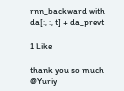rnn_backward with da[:, :, t] + da_prevt

1 Like

thank you so much @Yuriy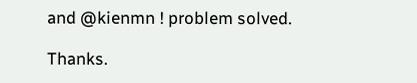and @kienmn ! problem solved.

Thanks.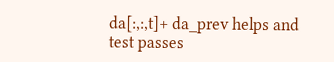da[:,:,t]+ da_prev helps and test passes